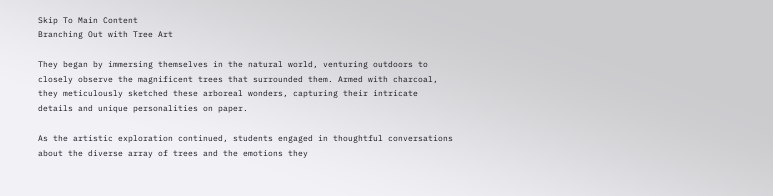Skip To Main Content
Branching Out with Tree Art

They began by immersing themselves in the natural world, venturing outdoors to closely observe the magnificent trees that surrounded them. Armed with charcoal, they meticulously sketched these arboreal wonders, capturing their intricate details and unique personalities on paper.

As the artistic exploration continued, students engaged in thoughtful conversations about the diverse array of trees and the emotions they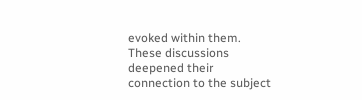evoked within them. These discussions deepened their connection to the subject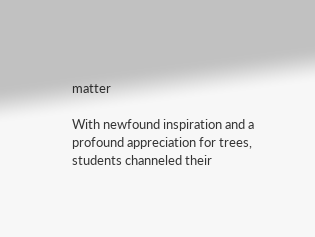matter

With newfound inspiration and a profound appreciation for trees, students channeled their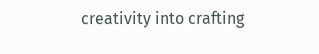creativity into crafting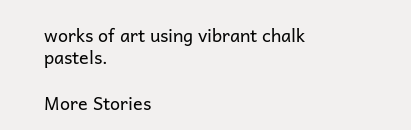works of art using vibrant chalk pastels.

More Stories